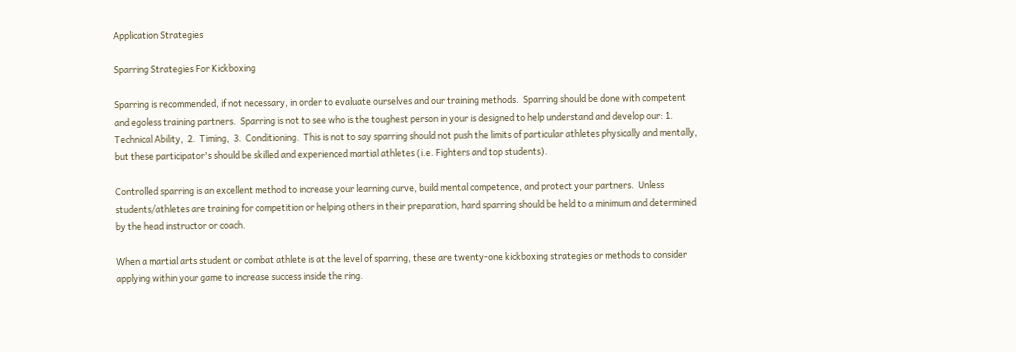Application Strategies

Sparring Strategies For Kickboxing

Sparring is recommended, if not necessary, in order to evaluate ourselves and our training methods.  Sparring should be done with competent and egoless training partners.  Sparring is not to see who is the toughest person in your is designed to help understand and develop our: 1. Technical Ability,  2.  Timing,  3.  Conditioning.  This is not to say sparring should not push the limits of particular athletes physically and mentally, but these participator's should be skilled and experienced martial athletes (i.e. Fighters and top students).

Controlled sparring is an excellent method to increase your learning curve, build mental competence, and protect your partners.  Unless students/athletes are training for competition or helping others in their preparation, hard sparring should be held to a minimum and determined by the head instructor or coach.

When a martial arts student or combat athlete is at the level of sparring, these are twenty-one kickboxing strategies or methods to consider applying within your game to increase success inside the ring.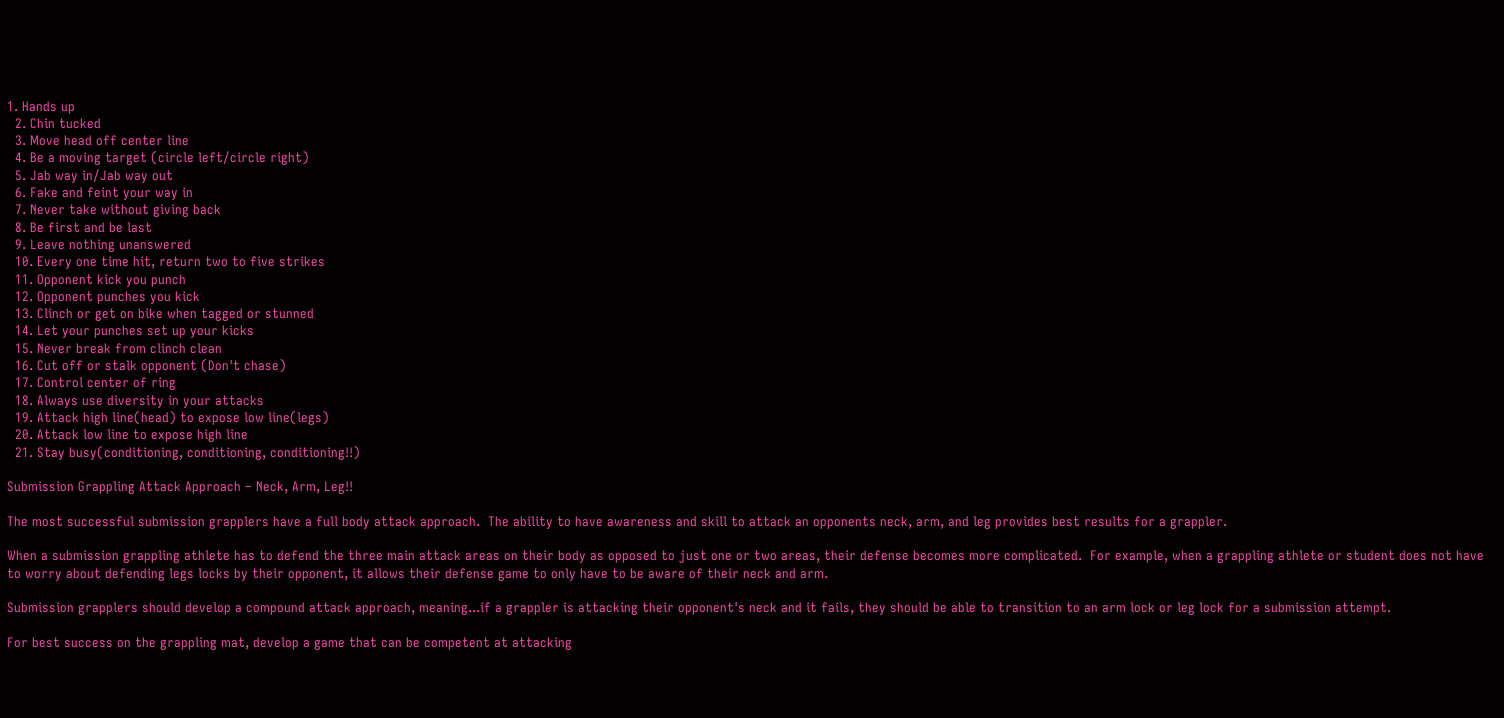1. Hands up
  2. Chin tucked
  3. Move head off center line
  4. Be a moving target (circle left/circle right)
  5. Jab way in/Jab way out
  6. Fake and feint your way in
  7. Never take without giving back
  8. Be first and be last
  9. Leave nothing unanswered
  10. Every one time hit, return two to five strikes
  11. Opponent kick you punch
  12. Opponent punches you kick
  13. Clinch or get on bike when tagged or stunned
  14. Let your punches set up your kicks
  15. Never break from clinch clean
  16. Cut off or stalk opponent (Don't chase)
  17. Control center of ring
  18. Always use diversity in your attacks
  19. Attack high line(head) to expose low line(legs)
  20. Attack low line to expose high line
  21. Stay busy(conditioning, conditioning, conditioning!!)

Submission Grappling Attack Approach – Neck, Arm, Leg!!

The most successful submission grapplers have a full body attack approach.  The ability to have awareness and skill to attack an opponents neck, arm, and leg provides best results for a grappler.

When a submission grappling athlete has to defend the three main attack areas on their body as opposed to just one or two areas, their defense becomes more complicated.  For example, when a grappling athlete or student does not have to worry about defending legs locks by their opponent, it allows their defense game to only have to be aware of their neck and arm.

Submission grapplers should develop a compound attack approach, meaning...if a grappler is attacking their opponent's neck and it fails, they should be able to transition to an arm lock or leg lock for a submission attempt.

For best success on the grappling mat, develop a game that can be competent at attacking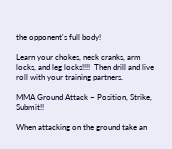the opponent's full body!

Learn your chokes, neck cranks, arm locks, and leg locks!!!!  Then drill and live roll with your training partners.

MMA Ground Attack – Position, Strike, Submit!!

When attacking on the ground take an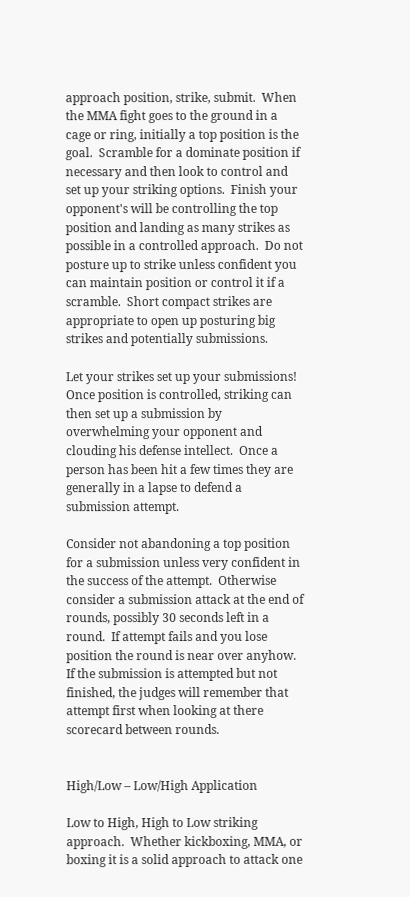approach position, strike, submit.  When the MMA fight goes to the ground in a cage or ring, initially a top position is the goal.  Scramble for a dominate position if necessary and then look to control and set up your striking options.  Finish your opponent's will be controlling the top position and landing as many strikes as possible in a controlled approach.  Do not posture up to strike unless confident you can maintain position or control it if a scramble.  Short compact strikes are appropriate to open up posturing big strikes and potentially submissions.

Let your strikes set up your submissions!  Once position is controlled, striking can then set up a submission by overwhelming your opponent and clouding his defense intellect.  Once a person has been hit a few times they are generally in a lapse to defend a submission attempt.

Consider not abandoning a top position for a submission unless very confident in the success of the attempt.  Otherwise consider a submission attack at the end of rounds, possibly 30 seconds left in a round.  If attempt fails and you lose position the round is near over anyhow.  If the submission is attempted but not finished, the judges will remember that attempt first when looking at there scorecard between rounds.


High/Low – Low/High Application

Low to High, High to Low striking approach.  Whether kickboxing, MMA, or boxing it is a solid approach to attack one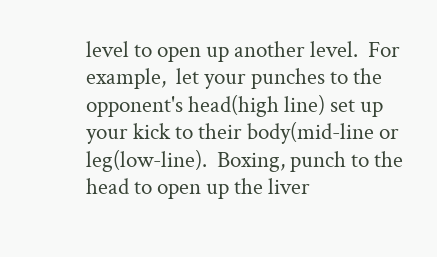level to open up another level.  For example,  let your punches to the opponent's head(high line) set up your kick to their body(mid-line or leg(low-line).  Boxing, punch to the head to open up the liver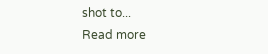shot to...
Read more